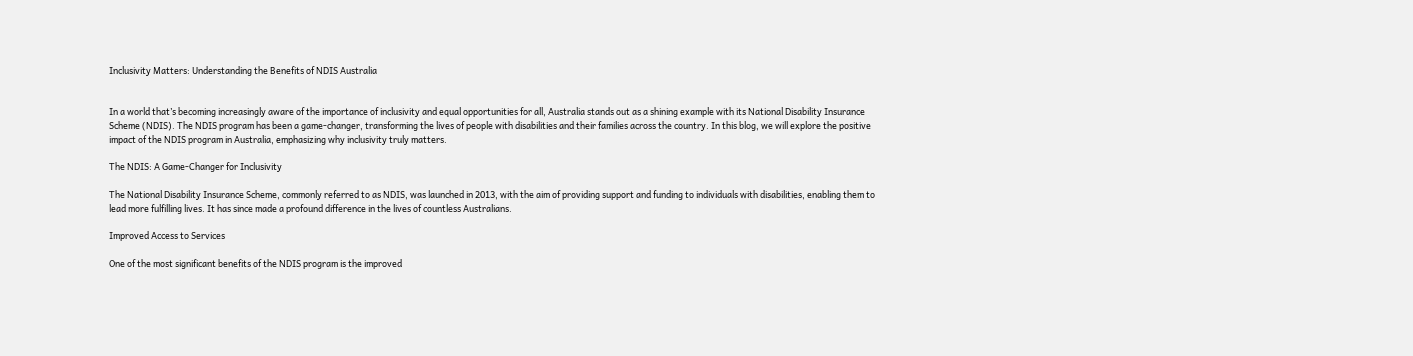Inclusivity Matters: Understanding the Benefits of NDIS Australia


In a world that’s becoming increasingly aware of the importance of inclusivity and equal opportunities for all, Australia stands out as a shining example with its National Disability Insurance Scheme (NDIS). The NDIS program has been a game-changer, transforming the lives of people with disabilities and their families across the country. In this blog, we will explore the positive impact of the NDIS program in Australia, emphasizing why inclusivity truly matters.

The NDIS: A Game-Changer for Inclusivity

The National Disability Insurance Scheme, commonly referred to as NDIS, was launched in 2013, with the aim of providing support and funding to individuals with disabilities, enabling them to lead more fulfilling lives. It has since made a profound difference in the lives of countless Australians.

Improved Access to Services

One of the most significant benefits of the NDIS program is the improved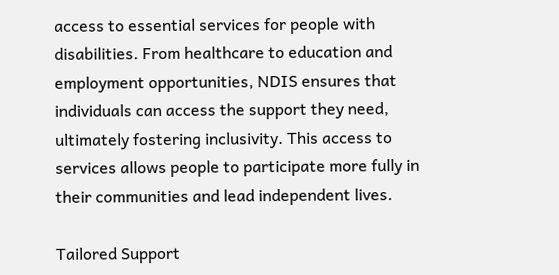access to essential services for people with disabilities. From healthcare to education and employment opportunities, NDIS ensures that individuals can access the support they need, ultimately fostering inclusivity. This access to services allows people to participate more fully in their communities and lead independent lives.

Tailored Support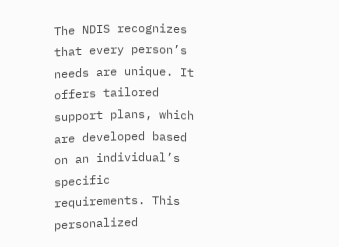The NDIS recognizes that every person’s needs are unique. It offers tailored support plans, which are developed based on an individual’s specific requirements. This personalized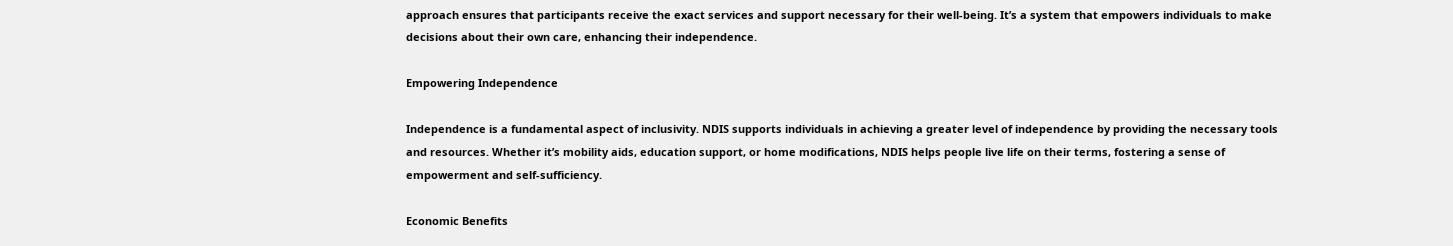approach ensures that participants receive the exact services and support necessary for their well-being. It’s a system that empowers individuals to make decisions about their own care, enhancing their independence.

Empowering Independence

Independence is a fundamental aspect of inclusivity. NDIS supports individuals in achieving a greater level of independence by providing the necessary tools and resources. Whether it’s mobility aids, education support, or home modifications, NDIS helps people live life on their terms, fostering a sense of empowerment and self-sufficiency.

Economic Benefits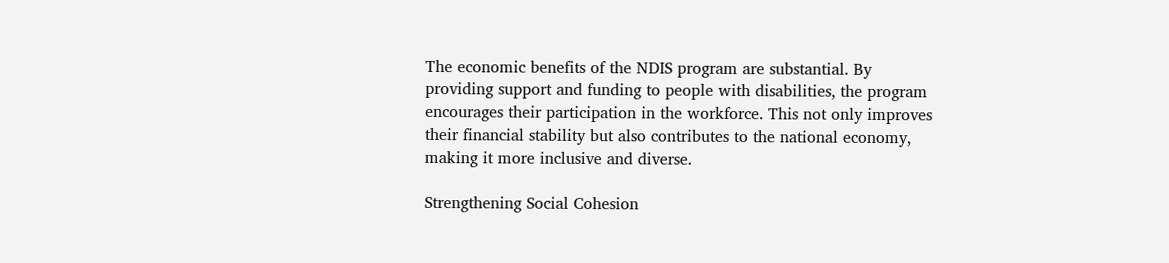The economic benefits of the NDIS program are substantial. By providing support and funding to people with disabilities, the program encourages their participation in the workforce. This not only improves their financial stability but also contributes to the national economy, making it more inclusive and diverse.

Strengthening Social Cohesion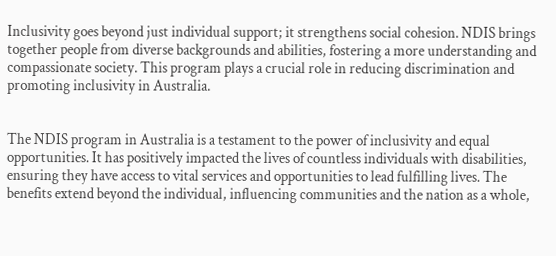Inclusivity goes beyond just individual support; it strengthens social cohesion. NDIS brings together people from diverse backgrounds and abilities, fostering a more understanding and compassionate society. This program plays a crucial role in reducing discrimination and promoting inclusivity in Australia.


The NDIS program in Australia is a testament to the power of inclusivity and equal opportunities. It has positively impacted the lives of countless individuals with disabilities, ensuring they have access to vital services and opportunities to lead fulfilling lives. The benefits extend beyond the individual, influencing communities and the nation as a whole,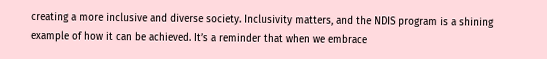creating a more inclusive and diverse society. Inclusivity matters, and the NDIS program is a shining example of how it can be achieved. It’s a reminder that when we embrace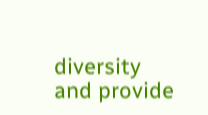diversity and provide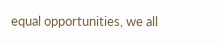equal opportunities, we all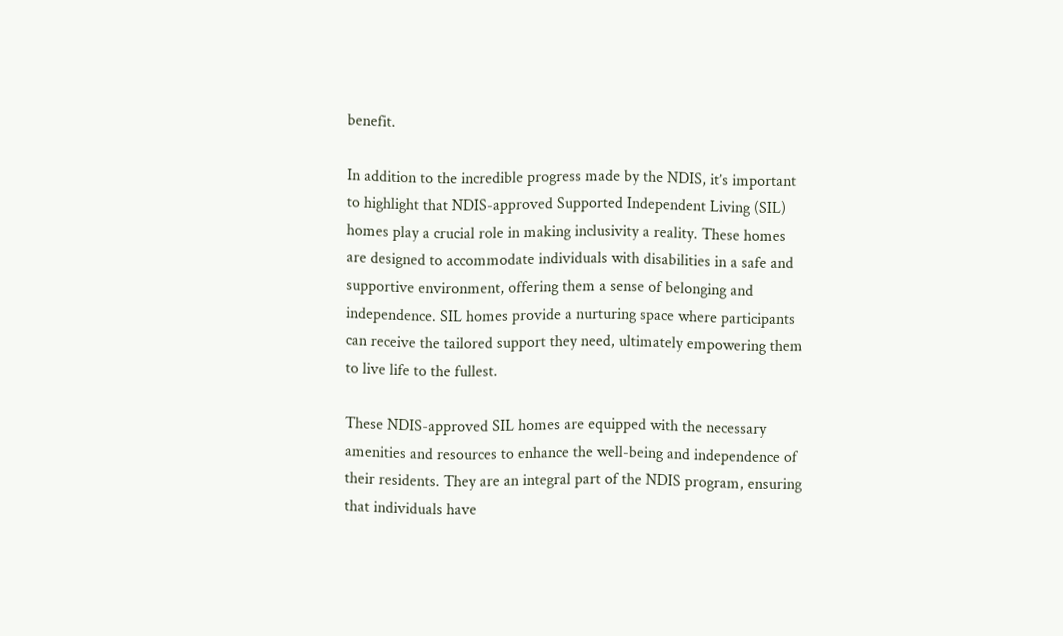benefit.

In addition to the incredible progress made by the NDIS, it’s important to highlight that NDIS-approved Supported Independent Living (SIL) homes play a crucial role in making inclusivity a reality. These homes are designed to accommodate individuals with disabilities in a safe and supportive environment, offering them a sense of belonging and independence. SIL homes provide a nurturing space where participants can receive the tailored support they need, ultimately empowering them to live life to the fullest.

These NDIS-approved SIL homes are equipped with the necessary amenities and resources to enhance the well-being and independence of their residents. They are an integral part of the NDIS program, ensuring that individuals have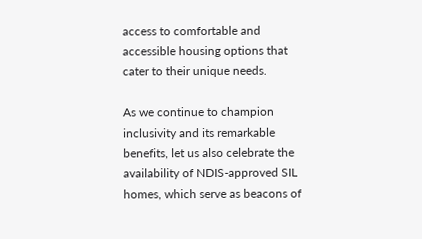access to comfortable and accessible housing options that cater to their unique needs.

As we continue to champion inclusivity and its remarkable benefits, let us also celebrate the availability of NDIS-approved SIL homes, which serve as beacons of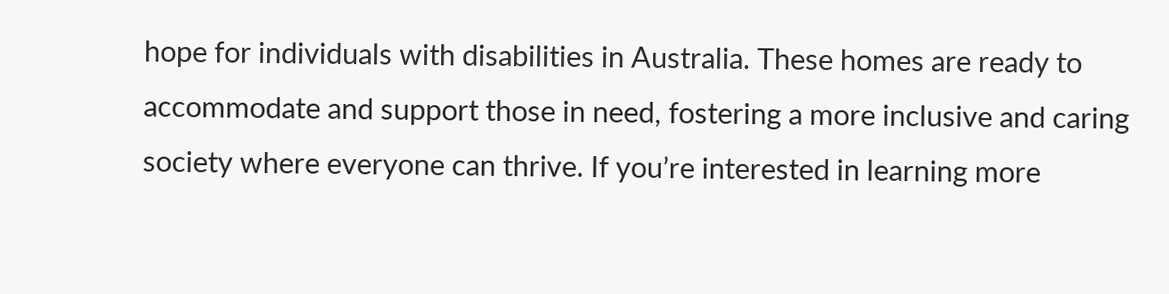hope for individuals with disabilities in Australia. These homes are ready to accommodate and support those in need, fostering a more inclusive and caring society where everyone can thrive. If you’re interested in learning more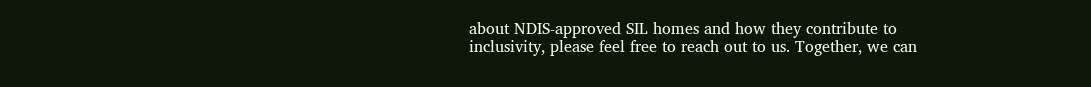about NDIS-approved SIL homes and how they contribute to inclusivity, please feel free to reach out to us. Together, we can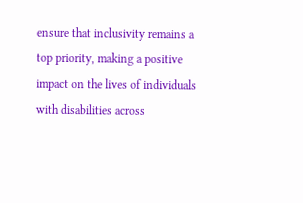ensure that inclusivity remains a top priority, making a positive impact on the lives of individuals with disabilities across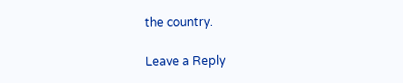the country.

Leave a Reply